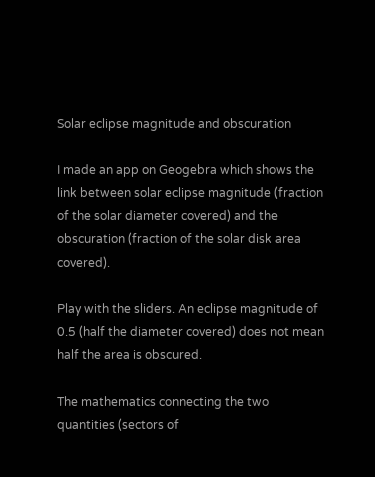Solar eclipse magnitude and obscuration

I made an app on Geogebra which shows the link between solar eclipse magnitude (fraction of the solar diameter covered) and the obscuration (fraction of the solar disk area covered).

Play with the sliders. An eclipse magnitude of 0.5 (half the diameter covered) does not mean half the area is obscured.

The mathematics connecting the two quantities (sectors of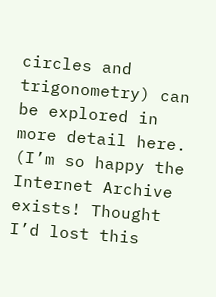circles and trigonometry) can be explored in more detail here. (I’m so happy the Internet Archive exists! Thought I’d lost this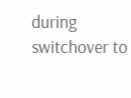during switchover to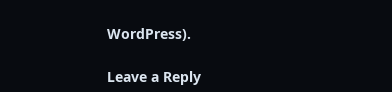WordPress).

Leave a Reply